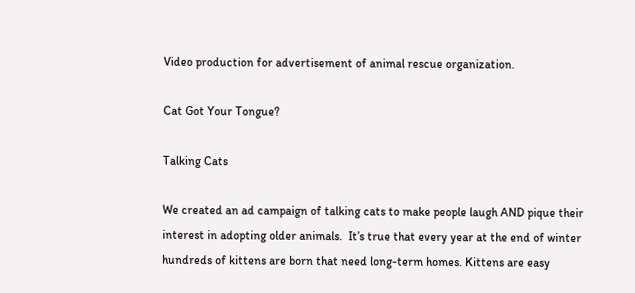Video production for advertisement of animal rescue organization.

Cat Got Your Tongue?

Talking Cats

We created an ad campaign of talking cats to make people laugh AND pique their interest in adopting older animals.  It’s true that every year at the end of winter hundreds of kittens are born that need long-term homes. Kittens are easy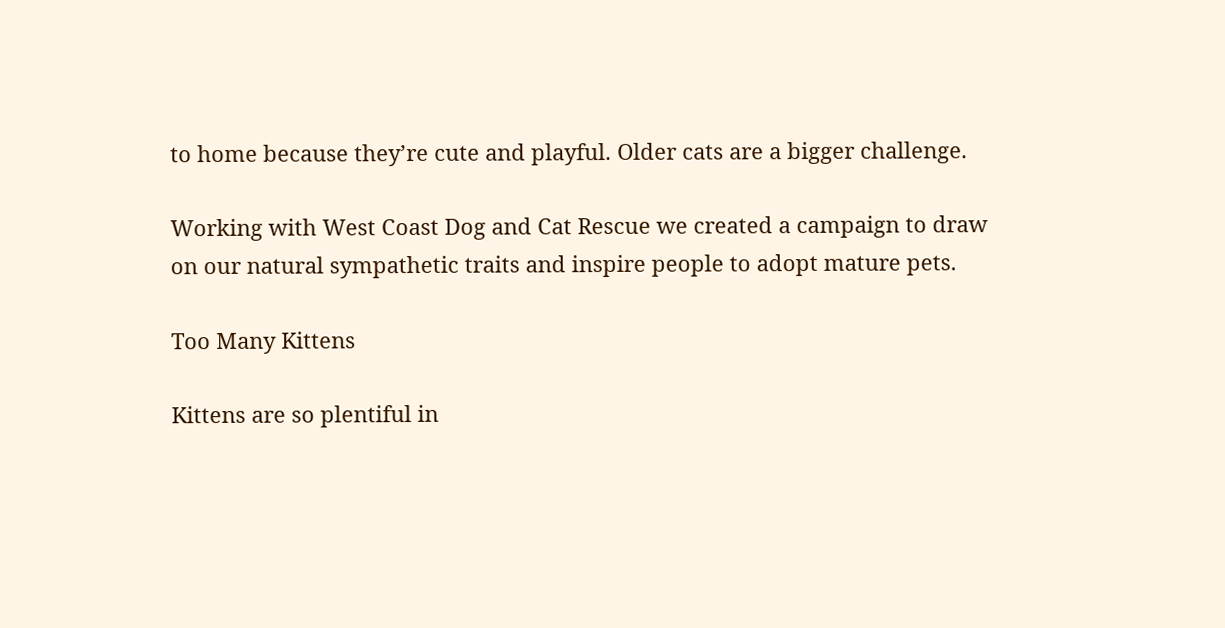to home because they’re cute and playful. Older cats are a bigger challenge.

Working with West Coast Dog and Cat Rescue we created a campaign to draw on our natural sympathetic traits and inspire people to adopt mature pets.

Too Many Kittens

Kittens are so plentiful in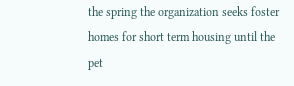the spring the organization seeks foster homes for short term housing until the pet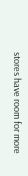stores have room for more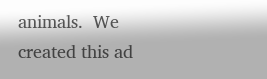animals.  We created this ad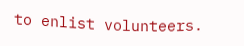to enlist volunteers.